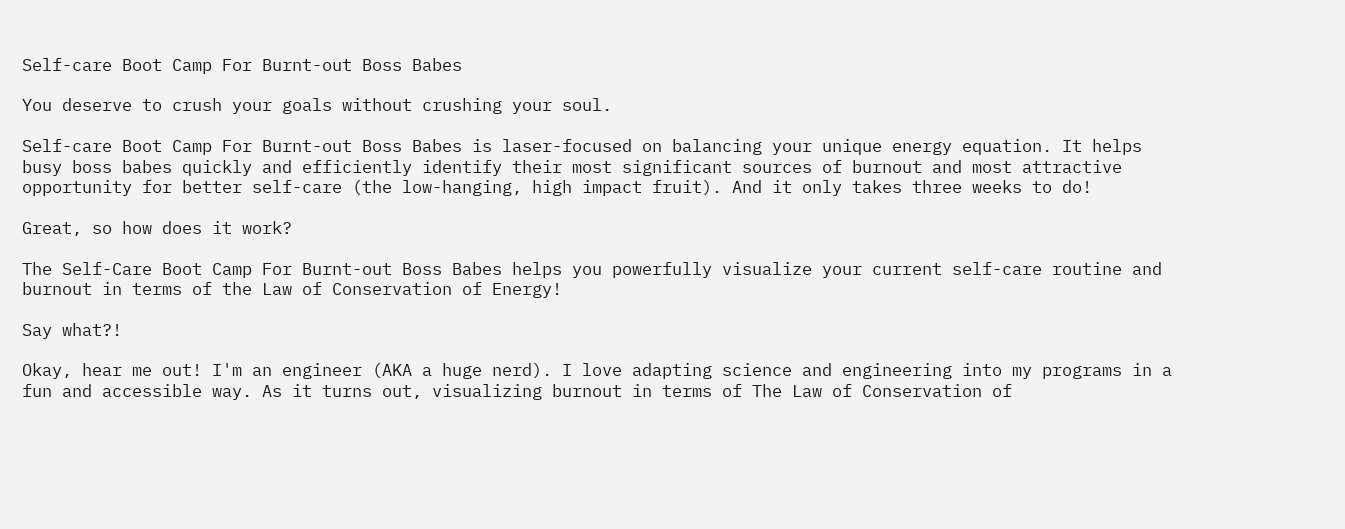Self-care Boot Camp For Burnt-out Boss Babes

You deserve to crush your goals without crushing your soul.

Self-care Boot Camp For Burnt-out Boss Babes is laser-focused on balancing your unique energy equation. It helps busy boss babes quickly and efficiently identify their most significant sources of burnout and most attractive opportunity for better self-care (the low-hanging, high impact fruit). And it only takes three weeks to do!

Great, so how does it work?

The Self-Care Boot Camp For Burnt-out Boss Babes helps you powerfully visualize your current self-care routine and burnout in terms of the Law of Conservation of Energy!

Say what?!

Okay, hear me out! I'm an engineer (AKA a huge nerd). I love adapting science and engineering into my programs in a fun and accessible way. As it turns out, visualizing burnout in terms of The Law of Conservation of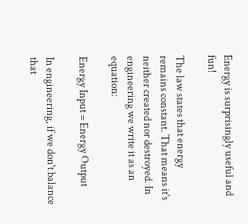Energy is surprisingly useful and fun!

The law states that energy remains constant. That means it's neither created nor destroyed. In engineering we write it as an equation:

Energy Input = Energy Output

In engineering, if we don't balance that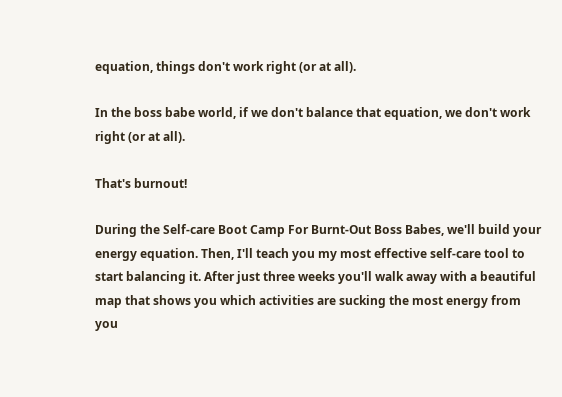equation, things don't work right (or at all).

In the boss babe world, if we don't balance that equation, we don't work right (or at all).

That's burnout!

During the Self-care Boot Camp For Burnt-Out Boss Babes, we'll build your energy equation. Then, I'll teach you my most effective self-care tool to start balancing it. After just three weeks you'll walk away with a beautiful map that shows you which activities are sucking the most energy from you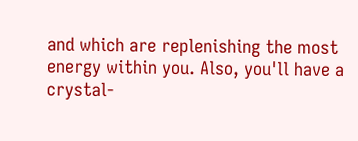and which are replenishing the most energy within you. Also, you'll have a crystal-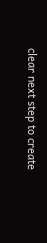clear next step to create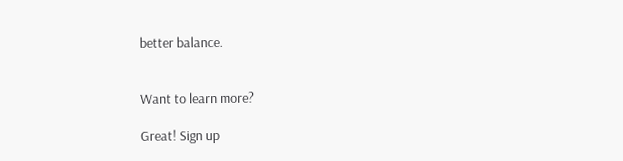better balance.


Want to learn more?

Great! Sign up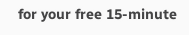for your free 15-minute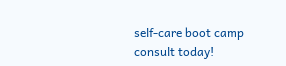self-care boot camp consult today!